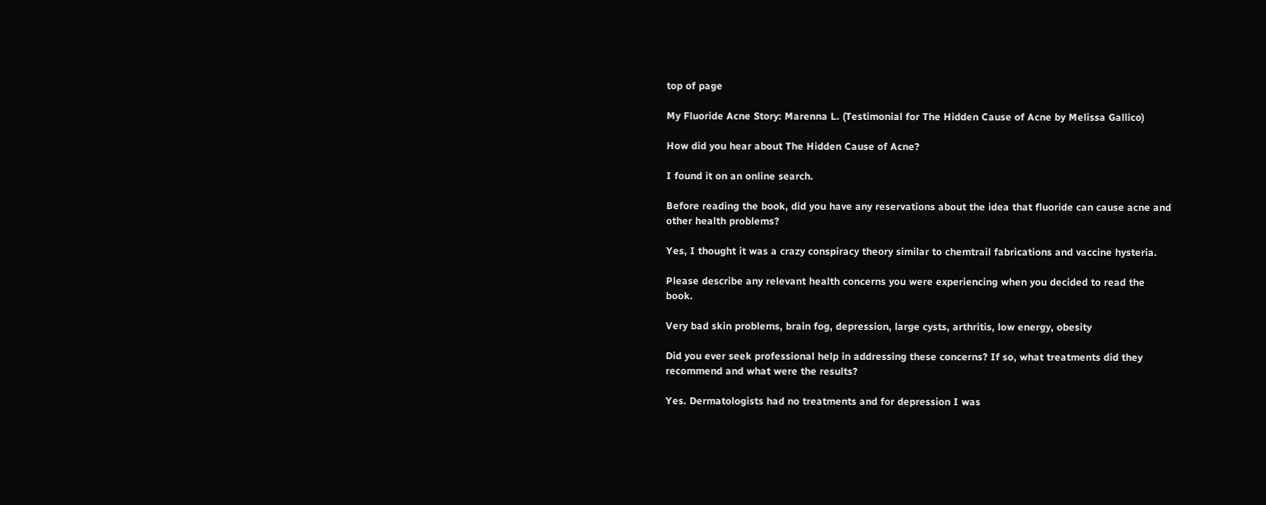top of page

My Fluoride Acne Story: Marenna L. (Testimonial for The Hidden Cause of Acne by Melissa Gallico)

How did you hear about The Hidden Cause of Acne?

I found it on an online search.

Before reading the book, did you have any reservations about the idea that fluoride can cause acne and other health problems?

Yes, I thought it was a crazy conspiracy theory similar to chemtrail fabrications and vaccine hysteria.

Please describe any relevant health concerns you were experiencing when you decided to read the book.

Very bad skin problems, brain fog, depression, large cysts, arthritis, low energy, obesity

Did you ever seek professional help in addressing these concerns? If so, what treatments did they recommend and what were the results?

Yes. Dermatologists had no treatments and for depression I was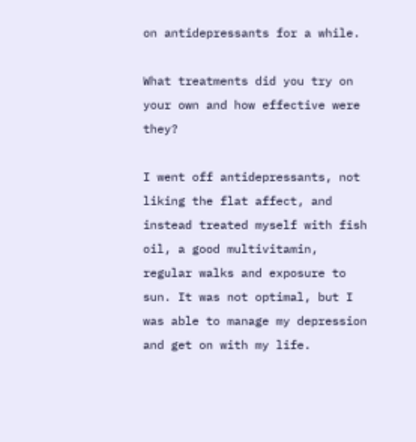on antidepressants for a while.

What treatments did you try on your own and how effective were they?

I went off antidepressants, not liking the flat affect, and instead treated myself with fish oil, a good multivitamin, regular walks and exposure to sun. It was not optimal, but I was able to manage my depression and get on with my life.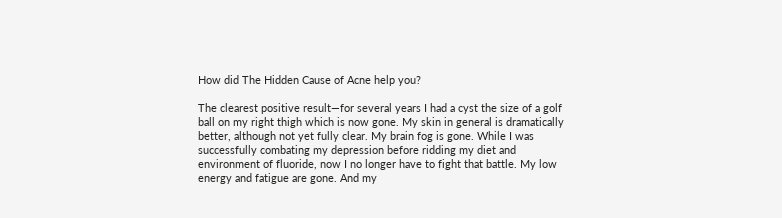How did The Hidden Cause of Acne help you?

The clearest positive result—for several years I had a cyst the size of a golf ball on my right thigh which is now gone. My skin in general is dramatically better, although not yet fully clear. My brain fog is gone. While I was successfully combating my depression before ridding my diet and environment of fluoride, now I no longer have to fight that battle. My low energy and fatigue are gone. And my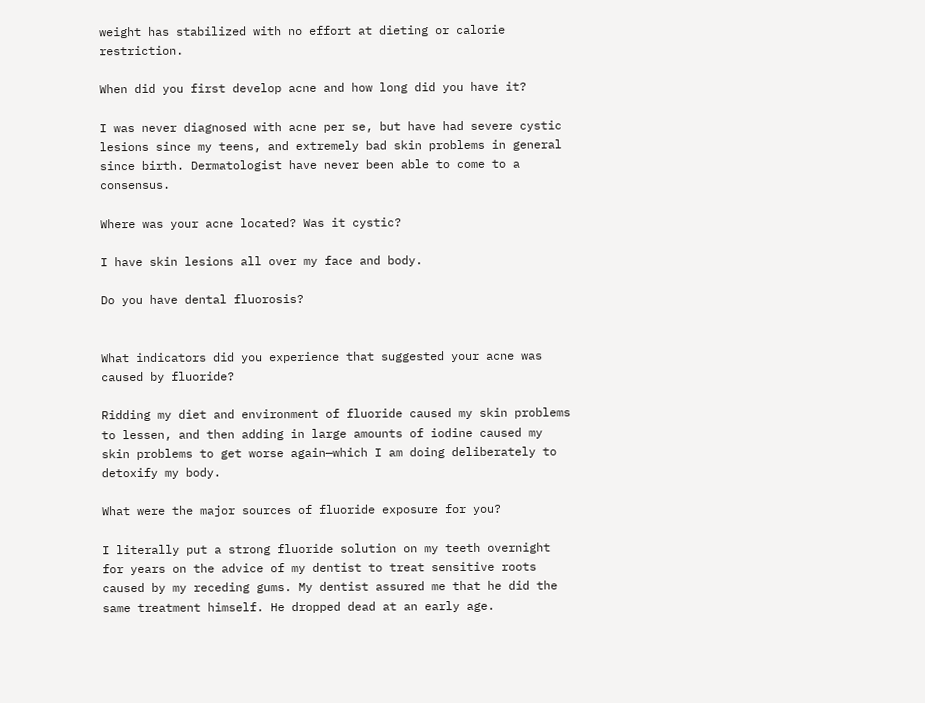weight has stabilized with no effort at dieting or calorie restriction.

When did you first develop acne and how long did you have it?

I was never diagnosed with acne per se, but have had severe cystic lesions since my teens, and extremely bad skin problems in general since birth. Dermatologist have never been able to come to a consensus.

Where was your acne located? Was it cystic?

I have skin lesions all over my face and body.

Do you have dental fluorosis?


What indicators did you experience that suggested your acne was caused by fluoride?

Ridding my diet and environment of fluoride caused my skin problems to lessen, and then adding in large amounts of iodine caused my skin problems to get worse again—which I am doing deliberately to detoxify my body.

What were the major sources of fluoride exposure for you?

I literally put a strong fluoride solution on my teeth overnight for years on the advice of my dentist to treat sensitive roots caused by my receding gums. My dentist assured me that he did the same treatment himself. He dropped dead at an early age.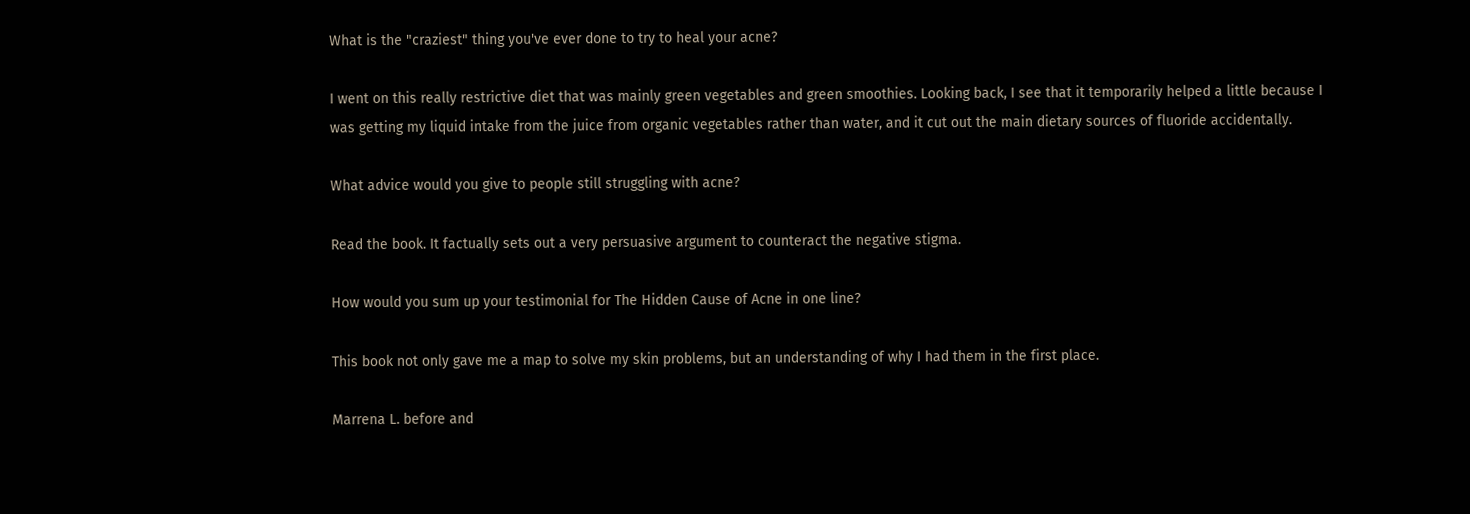What is the "craziest" thing you've ever done to try to heal your acne?

I went on this really restrictive diet that was mainly green vegetables and green smoothies. Looking back, I see that it temporarily helped a little because I was getting my liquid intake from the juice from organic vegetables rather than water, and it cut out the main dietary sources of fluoride accidentally.

What advice would you give to people still struggling with acne?

Read the book. It factually sets out a very persuasive argument to counteract the negative stigma.

How would you sum up your testimonial for The Hidden Cause of Acne in one line?

This book not only gave me a map to solve my skin problems, but an understanding of why I had them in the first place.

Marrena L. before and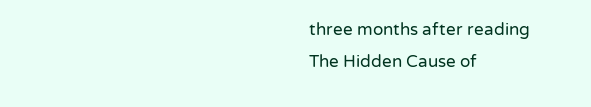three months after reading The Hidden Cause of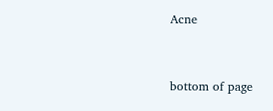Acne


bottom of page